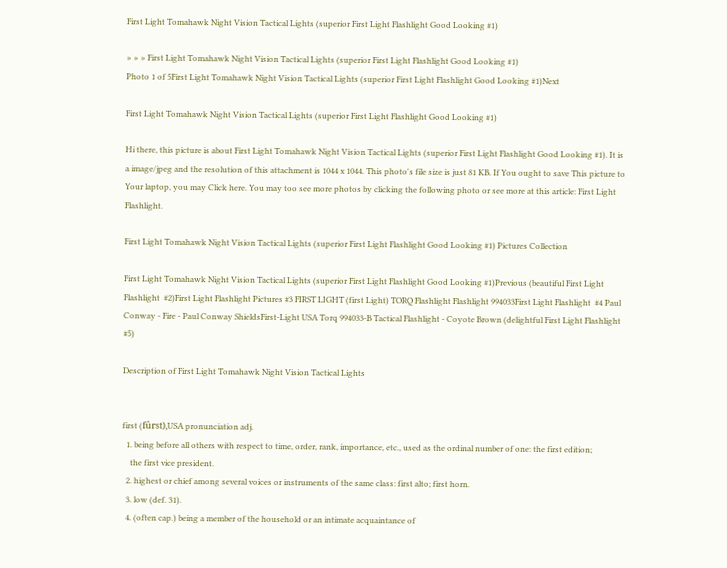First Light Tomahawk Night Vision Tactical Lights (superior First Light Flashlight Good Looking #1)

» » » First Light Tomahawk Night Vision Tactical Lights (superior First Light Flashlight Good Looking #1)
Photo 1 of 5First Light Tomahawk Night Vision Tactical Lights (superior First Light Flashlight Good Looking #1)Next

First Light Tomahawk Night Vision Tactical Lights (superior First Light Flashlight Good Looking #1)

Hi there, this picture is about First Light Tomahawk Night Vision Tactical Lights (superior First Light Flashlight Good Looking #1). It is a image/jpeg and the resolution of this attachment is 1044 x 1044. This photo's file size is just 81 KB. If You ought to save This picture to Your laptop, you may Click here. You may too see more photos by clicking the following photo or see more at this article: First Light Flashlight.

First Light Tomahawk Night Vision Tactical Lights (superior First Light Flashlight Good Looking #1) Pictures Collection

First Light Tomahawk Night Vision Tactical Lights (superior First Light Flashlight Good Looking #1)Previous (beautiful First Light Flashlight  #2)First Light Flashlight Pictures #3 FIRST LIGHT (first Light) TORQ Flashlight Flashlight 994033First Light Flashlight  #4 Paul Conway - Fire - Paul Conway ShieldsFirst-Light USA Torq 994033-B Tactical Flashlight - Coyote Brown (delightful First Light Flashlight  #5)

Description of First Light Tomahawk Night Vision Tactical Lights


first (fûrst),USA pronunciation adj.
  1. being before all others with respect to time, order, rank, importance, etc., used as the ordinal number of one: the first edition;
    the first vice president.
  2. highest or chief among several voices or instruments of the same class: first alto; first horn.
  3. low (def. 31).
  4. (often cap.) being a member of the household or an intimate acquaintance of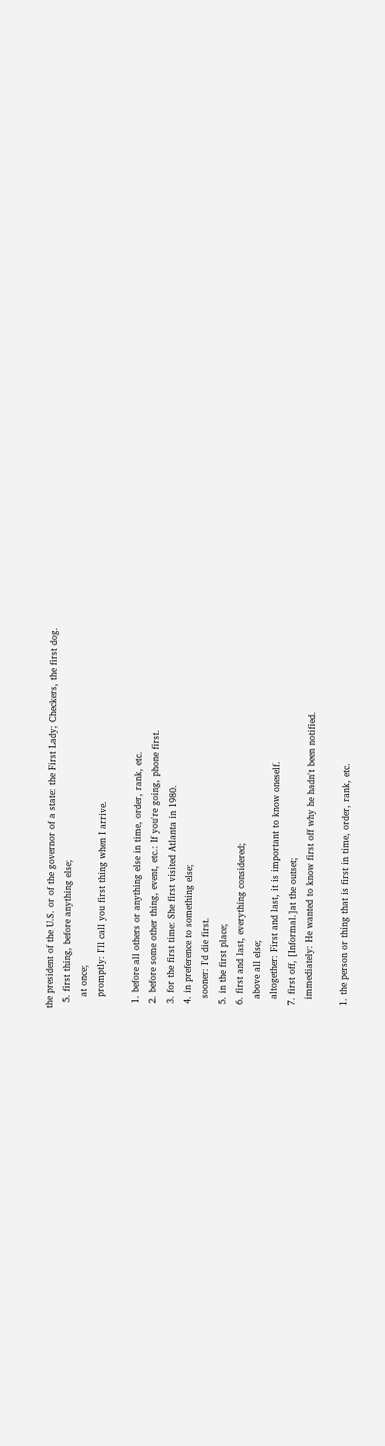the president of the U.S. or of the governor of a state: the First Lady; Checkers, the first dog.
  5. first thing, before anything else;
    at once;
    promptly: I'll call you first thing when I arrive.

  1. before all others or anything else in time, order, rank, etc.
  2. before some other thing, event, etc.: If you're going, phone first.
  3. for the first time: She first visited Atlanta in 1980.
  4. in preference to something else;
    sooner: I'd die first.
  5. in the first place;
  6. first and last, everything considered;
    above all else;
    altogether: First and last, it is important to know oneself.
  7. first off, [Informal.]at the outset;
    immediately: He wanted to know first off why he hadn't been notified.

  1. the person or thing that is first in time, order, rank, etc.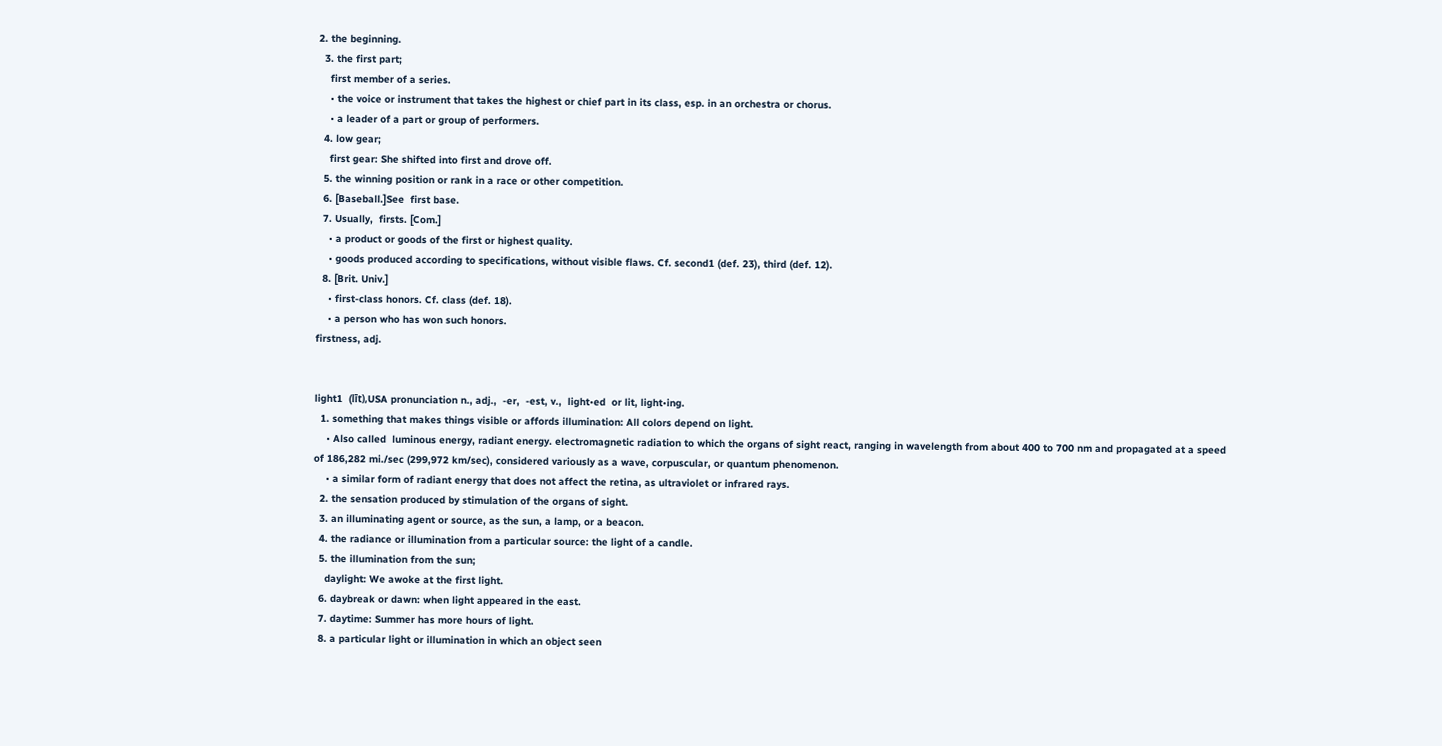2. the beginning.
  3. the first part;
    first member of a series.
    • the voice or instrument that takes the highest or chief part in its class, esp. in an orchestra or chorus.
    • a leader of a part or group of performers.
  4. low gear;
    first gear: She shifted into first and drove off.
  5. the winning position or rank in a race or other competition.
  6. [Baseball.]See  first base.
  7. Usually,  firsts. [Com.]
    • a product or goods of the first or highest quality.
    • goods produced according to specifications, without visible flaws. Cf. second1 (def. 23), third (def. 12).
  8. [Brit. Univ.]
    • first-class honors. Cf. class (def. 18).
    • a person who has won such honors.
firstness, adj.


light1  (līt),USA pronunciation n., adj.,  -er,  -est, v.,  light•ed  or lit, light•ing.
  1. something that makes things visible or affords illumination: All colors depend on light.
    • Also called  luminous energy, radiant energy. electromagnetic radiation to which the organs of sight react, ranging in wavelength from about 400 to 700 nm and propagated at a speed of 186,282 mi./sec (299,972 km/sec), considered variously as a wave, corpuscular, or quantum phenomenon.
    • a similar form of radiant energy that does not affect the retina, as ultraviolet or infrared rays.
  2. the sensation produced by stimulation of the organs of sight.
  3. an illuminating agent or source, as the sun, a lamp, or a beacon.
  4. the radiance or illumination from a particular source: the light of a candle.
  5. the illumination from the sun;
    daylight: We awoke at the first light.
  6. daybreak or dawn: when light appeared in the east.
  7. daytime: Summer has more hours of light.
  8. a particular light or illumination in which an object seen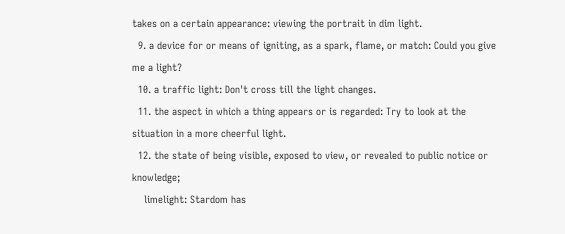takes on a certain appearance: viewing the portrait in dim light.
  9. a device for or means of igniting, as a spark, flame, or match: Could you give me a light?
  10. a traffic light: Don't cross till the light changes.
  11. the aspect in which a thing appears or is regarded: Try to look at the situation in a more cheerful light.
  12. the state of being visible, exposed to view, or revealed to public notice or knowledge;
    limelight: Stardom has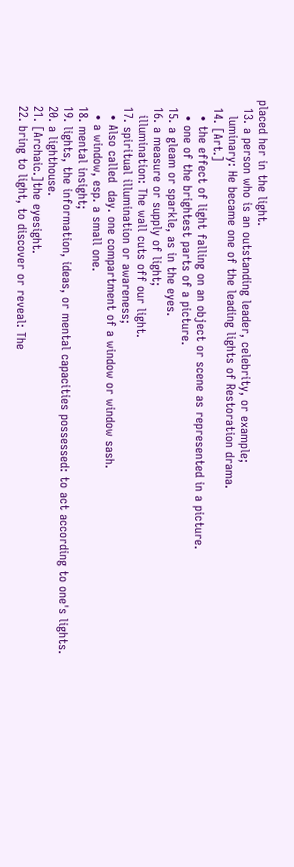placed her in the light.
  13. a person who is an outstanding leader, celebrity, or example;
    luminary: He became one of the leading lights of Restoration drama.
  14. [Art.]
    • the effect of light falling on an object or scene as represented in a picture.
    • one of the brightest parts of a picture.
  15. a gleam or sparkle, as in the eyes.
  16. a measure or supply of light;
    illumination: The wall cuts off our light.
  17. spiritual illumination or awareness;
    • Also called  day. one compartment of a window or window sash.
    • a window, esp. a small one.
  18. mental insight;
  19. lights, the information, ideas, or mental capacities possessed: to act according to one's lights.
  20. a lighthouse.
  21. [Archaic.]the eyesight.
  22. bring to light, to discover or reveal: The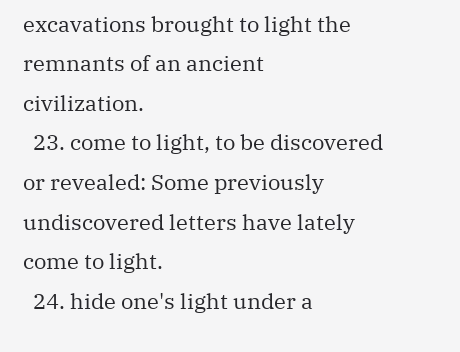excavations brought to light the remnants of an ancient civilization.
  23. come to light, to be discovered or revealed: Some previously undiscovered letters have lately come to light.
  24. hide one's light under a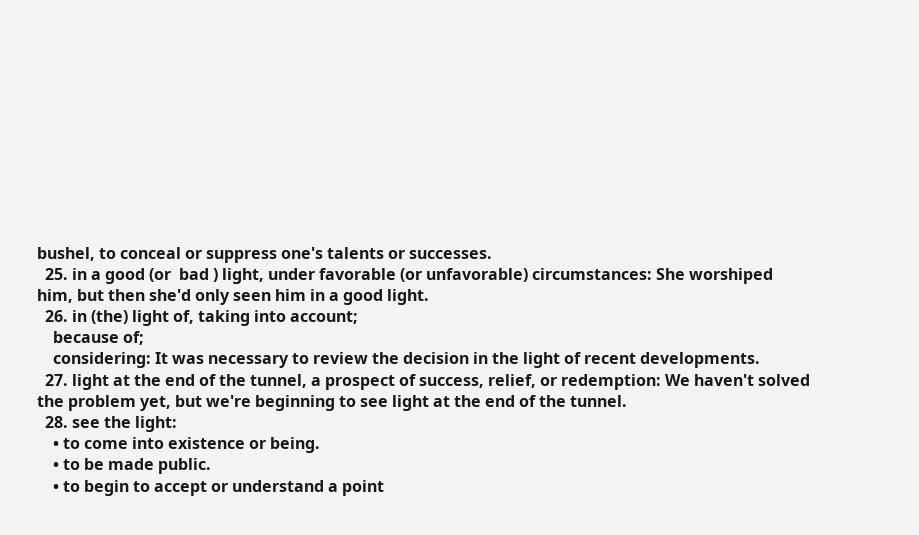bushel, to conceal or suppress one's talents or successes.
  25. in a good (or  bad ) light, under favorable (or unfavorable) circumstances: She worshiped him, but then she'd only seen him in a good light.
  26. in (the) light of, taking into account;
    because of;
    considering: It was necessary to review the decision in the light of recent developments.
  27. light at the end of the tunnel, a prospect of success, relief, or redemption: We haven't solved the problem yet, but we're beginning to see light at the end of the tunnel.
  28. see the light:
    • to come into existence or being.
    • to be made public.
    • to begin to accept or understand a point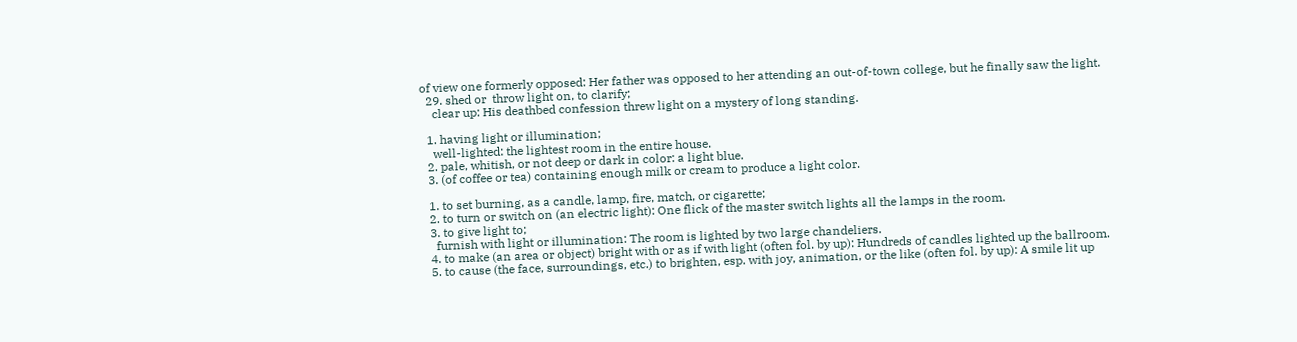of view one formerly opposed: Her father was opposed to her attending an out-of-town college, but he finally saw the light.
  29. shed or  throw light on, to clarify;
    clear up: His deathbed confession threw light on a mystery of long standing.

  1. having light or illumination;
    well-lighted: the lightest room in the entire house.
  2. pale, whitish, or not deep or dark in color: a light blue.
  3. (of coffee or tea) containing enough milk or cream to produce a light color.

  1. to set burning, as a candle, lamp, fire, match, or cigarette;
  2. to turn or switch on (an electric light): One flick of the master switch lights all the lamps in the room.
  3. to give light to;
    furnish with light or illumination: The room is lighted by two large chandeliers.
  4. to make (an area or object) bright with or as if with light (often fol. by up): Hundreds of candles lighted up the ballroom.
  5. to cause (the face, surroundings, etc.) to brighten, esp. with joy, animation, or the like (often fol. by up): A smile lit up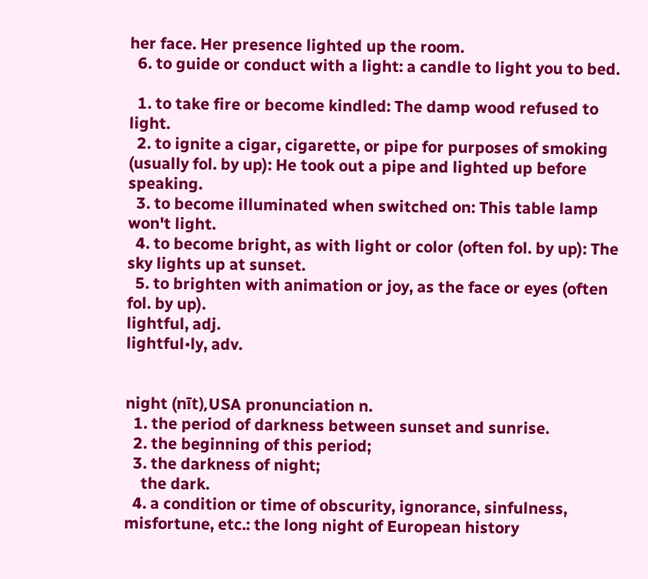her face. Her presence lighted up the room.
  6. to guide or conduct with a light: a candle to light you to bed.

  1. to take fire or become kindled: The damp wood refused to light.
  2. to ignite a cigar, cigarette, or pipe for purposes of smoking (usually fol. by up): He took out a pipe and lighted up before speaking.
  3. to become illuminated when switched on: This table lamp won't light.
  4. to become bright, as with light or color (often fol. by up): The sky lights up at sunset.
  5. to brighten with animation or joy, as the face or eyes (often fol. by up).
lightful, adj.
lightful•ly, adv.


night (nīt),USA pronunciation n.
  1. the period of darkness between sunset and sunrise.
  2. the beginning of this period;
  3. the darkness of night;
    the dark.
  4. a condition or time of obscurity, ignorance, sinfulness, misfortune, etc.: the long night of European history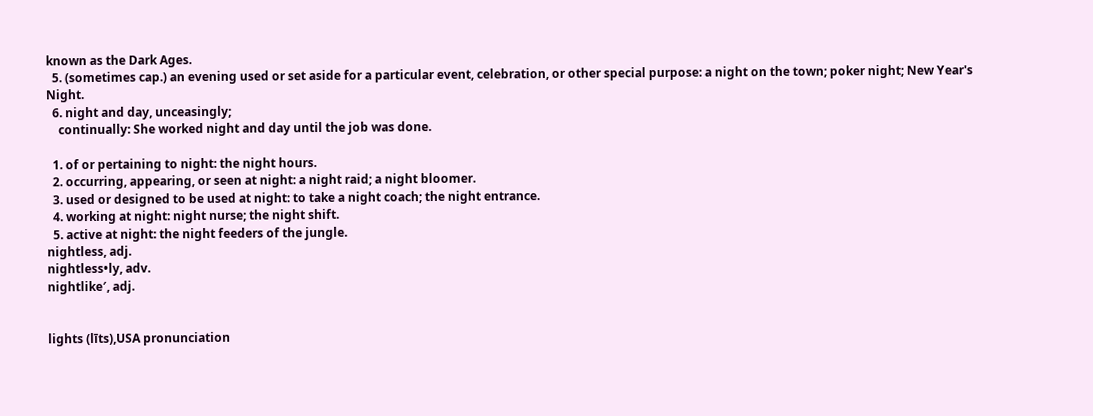known as the Dark Ages.
  5. (sometimes cap.) an evening used or set aside for a particular event, celebration, or other special purpose: a night on the town; poker night; New Year's Night.
  6. night and day, unceasingly;
    continually: She worked night and day until the job was done.

  1. of or pertaining to night: the night hours.
  2. occurring, appearing, or seen at night: a night raid; a night bloomer.
  3. used or designed to be used at night: to take a night coach; the night entrance.
  4. working at night: night nurse; the night shift.
  5. active at night: the night feeders of the jungle.
nightless, adj.
nightless•ly, adv.
nightlike′, adj.


lights (līts),USA pronunciation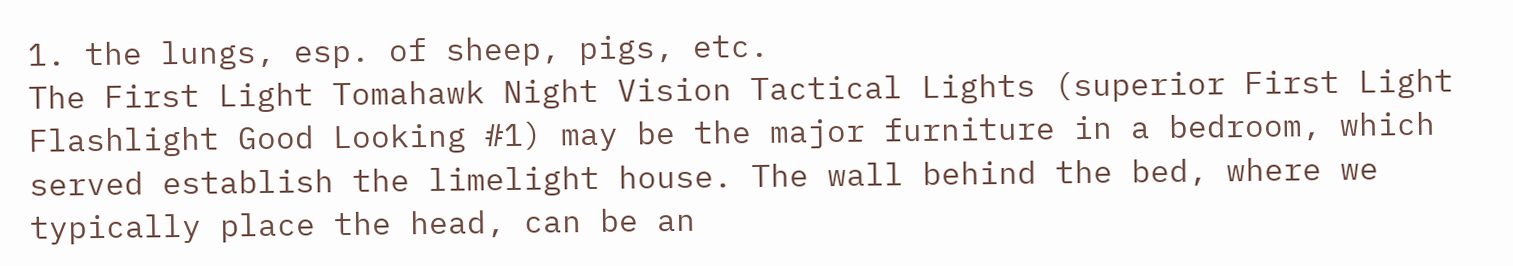1. the lungs, esp. of sheep, pigs, etc.
The First Light Tomahawk Night Vision Tactical Lights (superior First Light Flashlight Good Looking #1) may be the major furniture in a bedroom, which served establish the limelight house. The wall behind the bed, where we typically place the head, can be an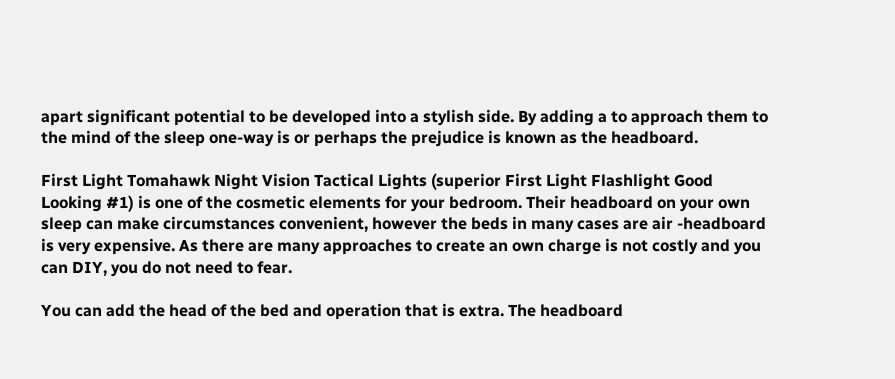apart significant potential to be developed into a stylish side. By adding a to approach them to the mind of the sleep one-way is or perhaps the prejudice is known as the headboard.

First Light Tomahawk Night Vision Tactical Lights (superior First Light Flashlight Good Looking #1) is one of the cosmetic elements for your bedroom. Their headboard on your own sleep can make circumstances convenient, however the beds in many cases are air -headboard is very expensive. As there are many approaches to create an own charge is not costly and you can DIY, you do not need to fear.

You can add the head of the bed and operation that is extra. The headboard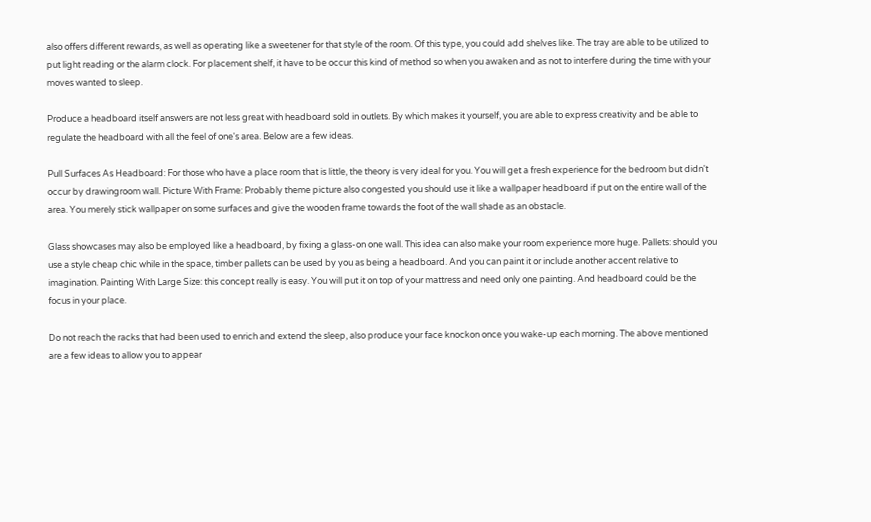also offers different rewards, as well as operating like a sweetener for that style of the room. Of this type, you could add shelves like. The tray are able to be utilized to put light reading or the alarm clock. For placement shelf, it have to be occur this kind of method so when you awaken and as not to interfere during the time with your moves wanted to sleep.

Produce a headboard itself answers are not less great with headboard sold in outlets. By which makes it yourself, you are able to express creativity and be able to regulate the headboard with all the feel of one's area. Below are a few ideas.

Pull Surfaces As Headboard: For those who have a place room that is little, the theory is very ideal for you. You will get a fresh experience for the bedroom but didn't occur by drawingroom wall. Picture With Frame: Probably theme picture also congested you should use it like a wallpaper headboard if put on the entire wall of the area. You merely stick wallpaper on some surfaces and give the wooden frame towards the foot of the wall shade as an obstacle.

Glass showcases may also be employed like a headboard, by fixing a glass-on one wall. This idea can also make your room experience more huge. Pallets: should you use a style cheap chic while in the space, timber pallets can be used by you as being a headboard. And you can paint it or include another accent relative to imagination. Painting With Large Size: this concept really is easy. You will put it on top of your mattress and need only one painting. And headboard could be the focus in your place.

Do not reach the racks that had been used to enrich and extend the sleep, also produce your face knockon once you wake-up each morning. The above mentioned are a few ideas to allow you to appear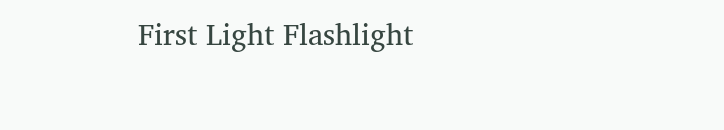First Light Flashlight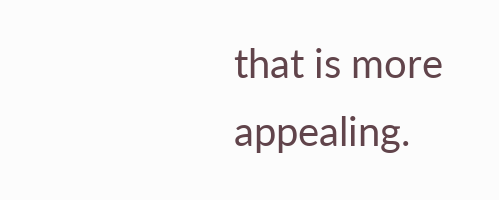that is more appealing.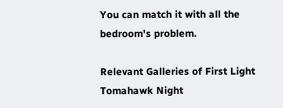You can match it with all the bedroom's problem.

Relevant Galleries of First Light Tomahawk Night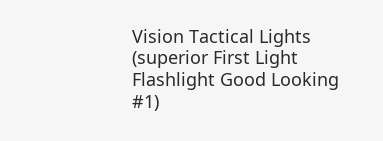Vision Tactical Lights (superior First Light Flashlight Good Looking #1)